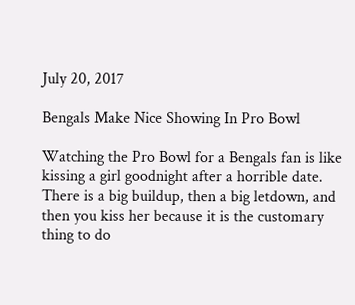July 20, 2017

Bengals Make Nice Showing In Pro Bowl

Watching the Pro Bowl for a Bengals fan is like kissing a girl goodnight after a horrible date.  There is a big buildup, then a big letdown, and then you kiss her because it is the customary thing to do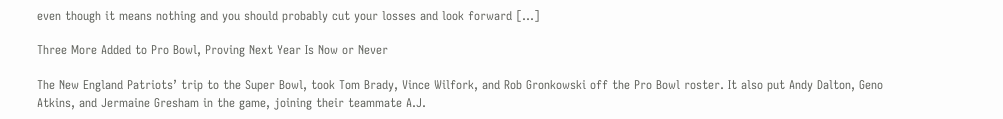even though it means nothing and you should probably cut your losses and look forward […]

Three More Added to Pro Bowl, Proving Next Year Is Now or Never

The New England Patriots’ trip to the Super Bowl, took Tom Brady, Vince Wilfork, and Rob Gronkowski off the Pro Bowl roster. It also put Andy Dalton, Geno Atkins, and Jermaine Gresham in the game, joining their teammate A.J.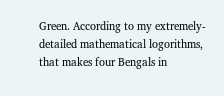Green. According to my extremely-detailed mathematical logorithms, that makes four Bengals in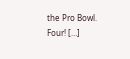the Pro Bowl. Four! […]